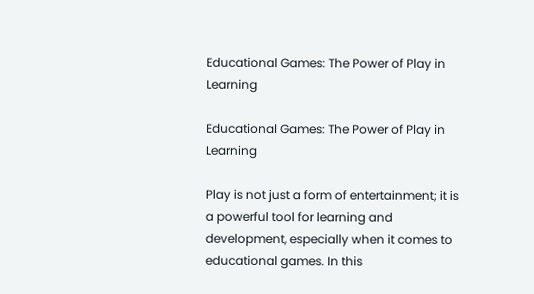Educational Games: The Power of Play in Learning

Educational Games: The Power of Play in Learning

Play is not just a form of entertainment; it is a powerful tool for learning and development, especially when it comes to educational games. In this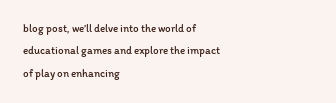blog post, we’ll delve into the world of educational games and explore the impact of play on enhancing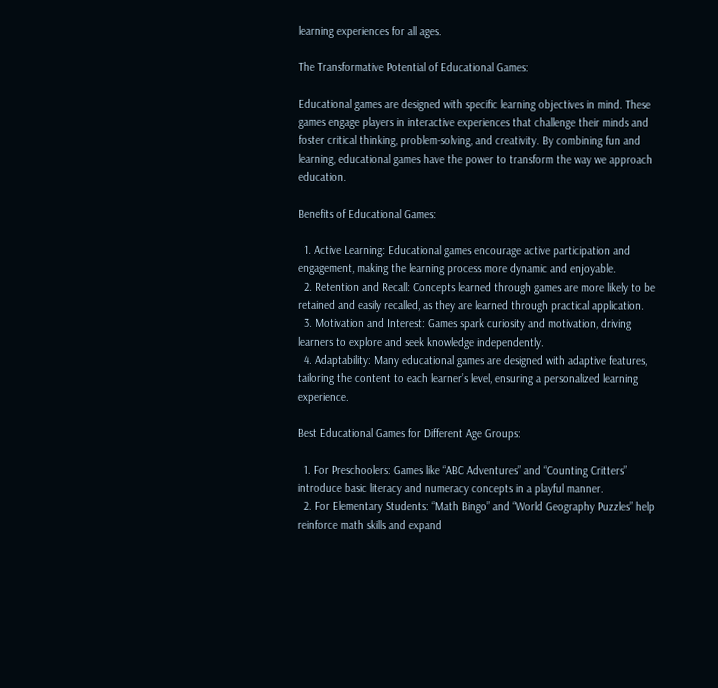learning experiences for all ages.

The Transformative Potential of Educational Games:

Educational games are designed with specific learning objectives in mind. These games engage players in interactive experiences that challenge their minds and foster critical thinking, problem-solving, and creativity. By combining fun and learning, educational games have the power to transform the way we approach education.

Benefits of Educational Games:

  1. Active Learning: Educational games encourage active participation and engagement, making the learning process more dynamic and enjoyable.
  2. Retention and Recall: Concepts learned through games are more likely to be retained and easily recalled, as they are learned through practical application.
  3. Motivation and Interest: Games spark curiosity and motivation, driving learners to explore and seek knowledge independently.
  4. Adaptability: Many educational games are designed with adaptive features, tailoring the content to each learner’s level, ensuring a personalized learning experience.

Best Educational Games for Different Age Groups:

  1. For Preschoolers: Games like “ABC Adventures” and “Counting Critters” introduce basic literacy and numeracy concepts in a playful manner.
  2. For Elementary Students: “Math Bingo” and “World Geography Puzzles” help reinforce math skills and expand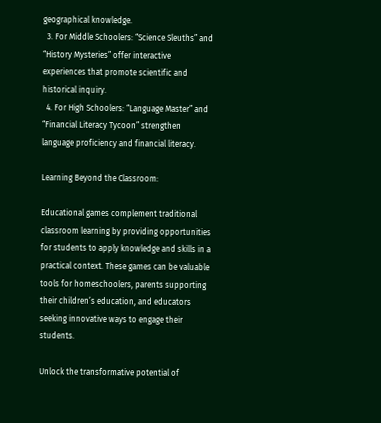geographical knowledge.
  3. For Middle Schoolers: “Science Sleuths” and “History Mysteries” offer interactive experiences that promote scientific and historical inquiry.
  4. For High Schoolers: “Language Master” and “Financial Literacy Tycoon” strengthen language proficiency and financial literacy.

Learning Beyond the Classroom:

Educational games complement traditional classroom learning by providing opportunities for students to apply knowledge and skills in a practical context. These games can be valuable tools for homeschoolers, parents supporting their children’s education, and educators seeking innovative ways to engage their students.

Unlock the transformative potential of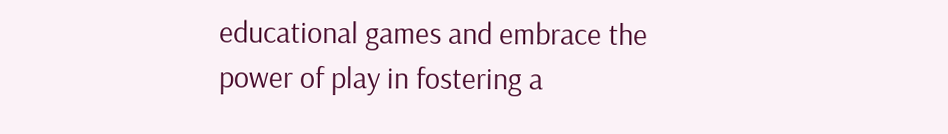educational games and embrace the power of play in fostering a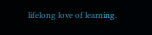lifelong love of learning.